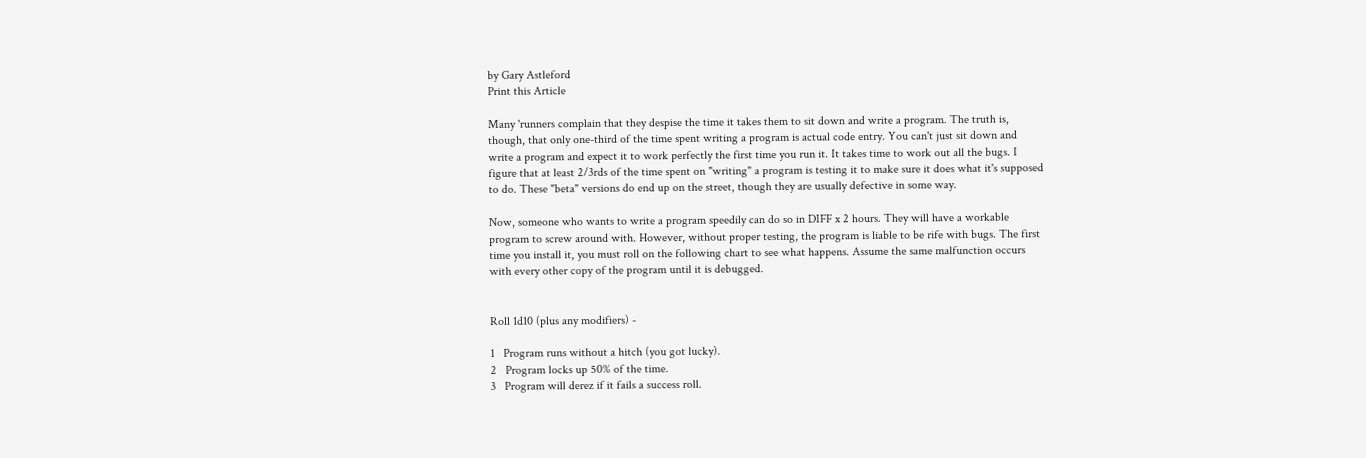by Gary Astleford
Print this Article

Many 'runners complain that they despise the time it takes them to sit down and write a program. The truth is, though, that only one-third of the time spent writing a program is actual code entry. You can't just sit down and write a program and expect it to work perfectly the first time you run it. It takes time to work out all the bugs. I figure that at least 2/3rds of the time spent on "writing" a program is testing it to make sure it does what it's supposed to do. These "beta" versions do end up on the street, though they are usually defective in some way.

Now, someone who wants to write a program speedily can do so in DIFF x 2 hours. They will have a workable program to screw around with. However, without proper testing, the program is liable to be rife with bugs. The first time you install it, you must roll on the following chart to see what happens. Assume the same malfunction occurs with every other copy of the program until it is debugged.


Roll 1d10 (plus any modifiers) -

1   Program runs without a hitch (you got lucky).
2   Program locks up 50% of the time.
3   Program will derez if it fails a success roll.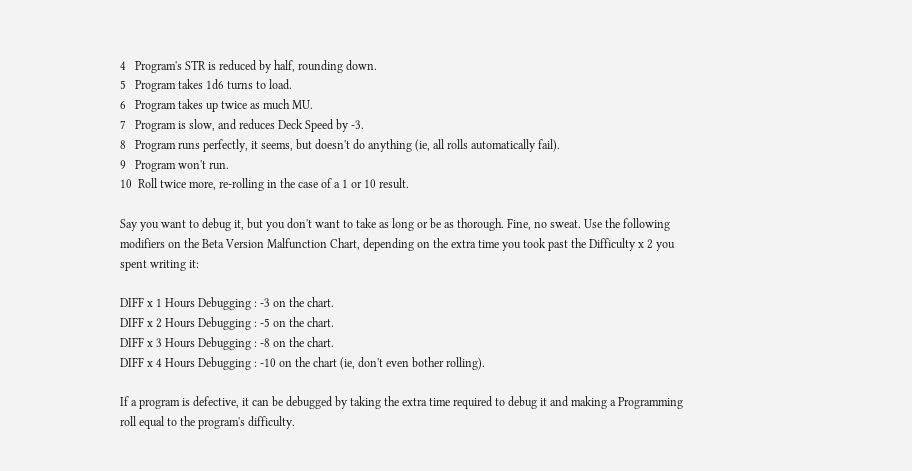4   Program's STR is reduced by half, rounding down.
5   Program takes 1d6 turns to load.
6   Program takes up twice as much MU.
7   Program is slow, and reduces Deck Speed by -3.
8   Program runs perfectly, it seems, but doesn't do anything (ie, all rolls automatically fail).
9   Program won't run.
10  Roll twice more, re-rolling in the case of a 1 or 10 result.

Say you want to debug it, but you don't want to take as long or be as thorough. Fine, no sweat. Use the following modifiers on the Beta Version Malfunction Chart, depending on the extra time you took past the Difficulty x 2 you spent writing it:

DIFF x 1 Hours Debugging : -3 on the chart.
DIFF x 2 Hours Debugging : -5 on the chart.
DIFF x 3 Hours Debugging : -8 on the chart.
DIFF x 4 Hours Debugging : -10 on the chart (ie, don't even bother rolling).

If a program is defective, it can be debugged by taking the extra time required to debug it and making a Programming roll equal to the program's difficulty.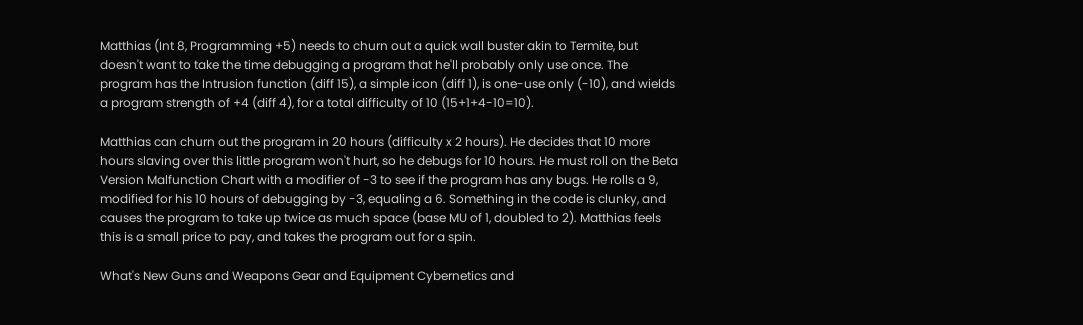Matthias (Int 8, Programming +5) needs to churn out a quick wall buster akin to Termite, but doesn't want to take the time debugging a program that he'll probably only use once. The program has the Intrusion function (diff 15), a simple icon (diff 1), is one-use only (-10), and wields a program strength of +4 (diff 4), for a total difficulty of 10 (15+1+4-10=10).

Matthias can churn out the program in 20 hours (difficulty x 2 hours). He decides that 10 more hours slaving over this little program won't hurt, so he debugs for 10 hours. He must roll on the Beta Version Malfunction Chart with a modifier of -3 to see if the program has any bugs. He rolls a 9, modified for his 10 hours of debugging by -3, equaling a 6. Something in the code is clunky, and causes the program to take up twice as much space (base MU of 1, doubled to 2). Matthias feels this is a small price to pay, and takes the program out for a spin.

What's New Guns and Weapons Gear and Equipment Cybernetics and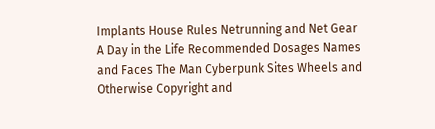Implants House Rules Netrunning and Net Gear A Day in the Life Recommended Dosages Names and Faces The Man Cyberpunk Sites Wheels and Otherwise Copyright and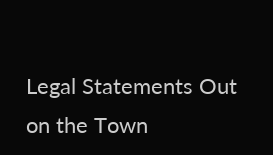Legal Statements Out on the Town